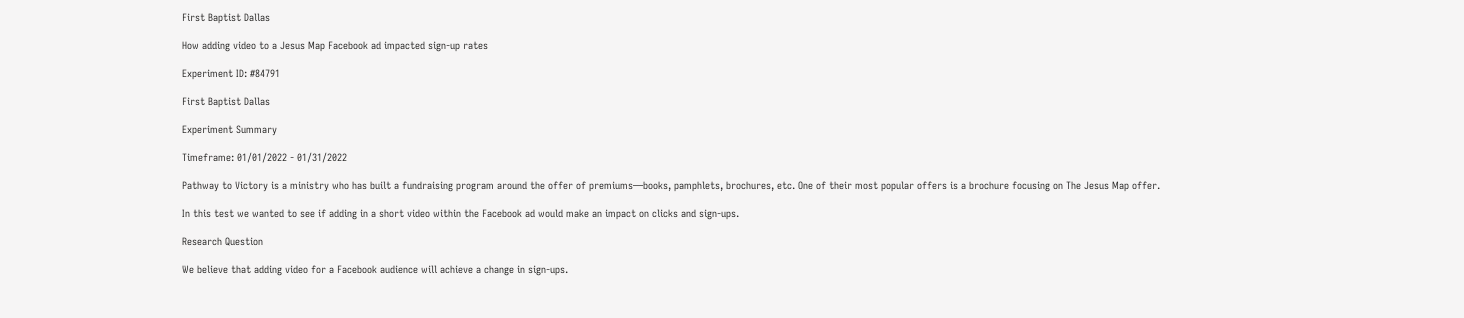First Baptist Dallas

How adding video to a Jesus Map Facebook ad impacted sign-up rates

Experiment ID: #84791

First Baptist Dallas

Experiment Summary

Timeframe: 01/01/2022 - 01/31/2022

Pathway to Victory is a ministry who has built a fundraising program around the offer of premiums—books, pamphlets, brochures, etc. One of their most popular offers is a brochure focusing on The Jesus Map offer.

In this test we wanted to see if adding in a short video within the Facebook ad would make an impact on clicks and sign-ups.

Research Question

We believe that adding video for a Facebook audience will achieve a change in sign-ups.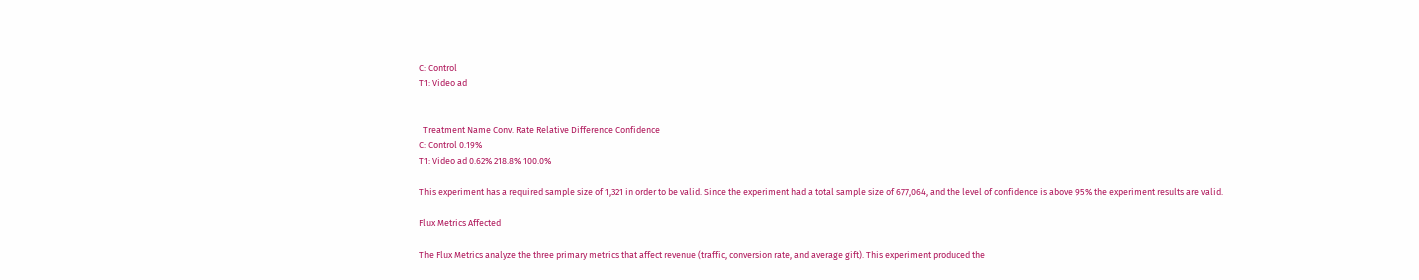C: Control
T1: Video ad


  Treatment Name Conv. Rate Relative Difference Confidence
C: Control 0.19%
T1: Video ad 0.62% 218.8% 100.0%

This experiment has a required sample size of 1,321 in order to be valid. Since the experiment had a total sample size of 677,064, and the level of confidence is above 95% the experiment results are valid.

Flux Metrics Affected

The Flux Metrics analyze the three primary metrics that affect revenue (traffic, conversion rate, and average gift). This experiment produced the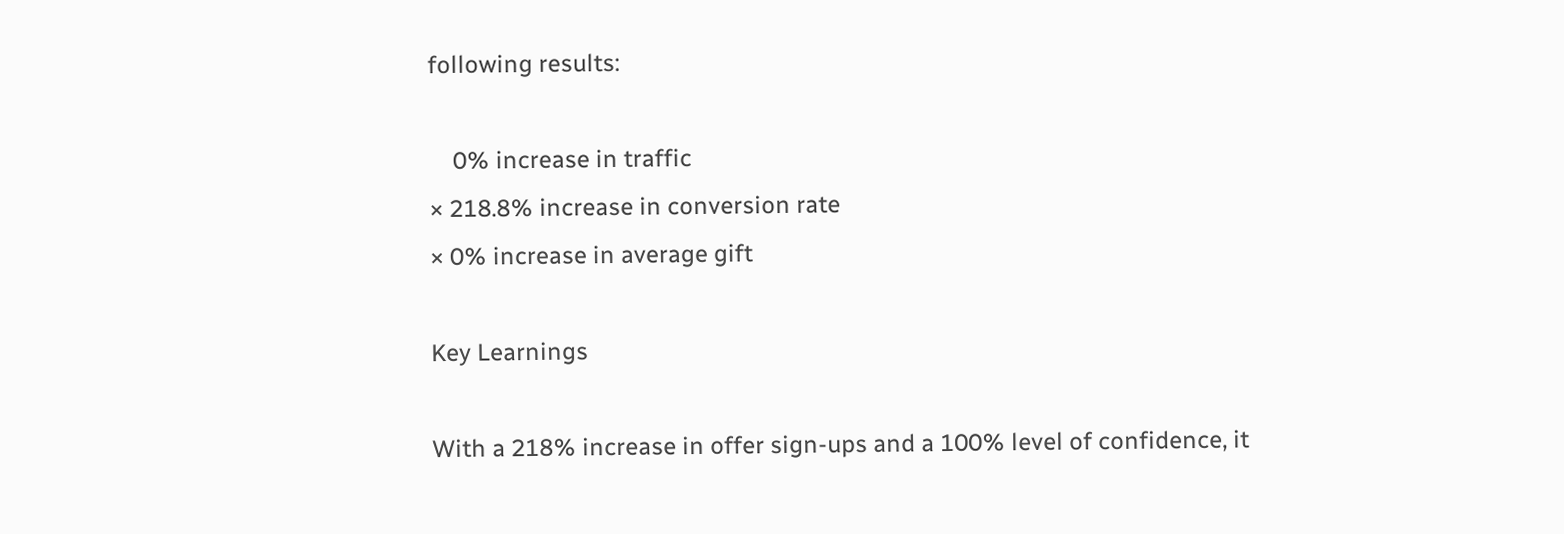following results:

    0% increase in traffic
× 218.8% increase in conversion rate
× 0% increase in average gift

Key Learnings

With a 218% increase in offer sign-ups and a 100% level of confidence, it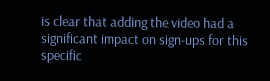is clear that adding the video had a significant impact on sign-ups for this specific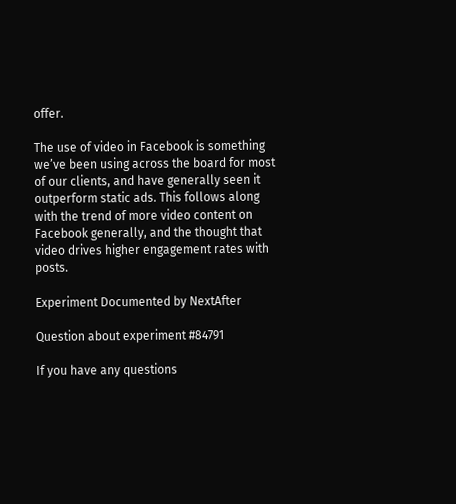offer.

The use of video in Facebook is something we’ve been using across the board for most of our clients, and have generally seen it outperform static ads. This follows along with the trend of more video content on Facebook generally, and the thought that video drives higher engagement rates with posts.

Experiment Documented by NextAfter

Question about experiment #84791

If you have any questions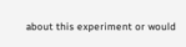about this experiment or would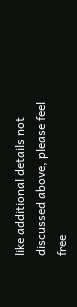like additional details not discussed above, please feel free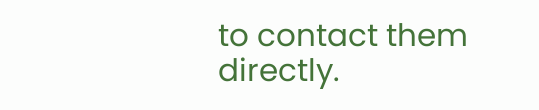to contact them directly.